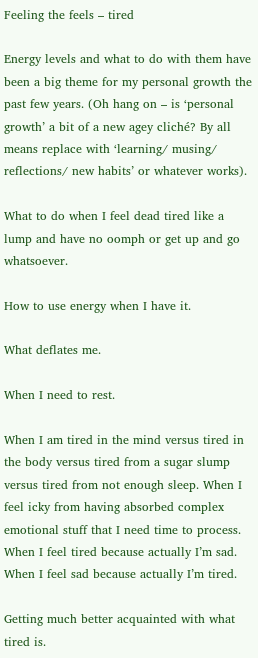Feeling the feels – tired

Energy levels and what to do with them have been a big theme for my personal growth the past few years. (Oh hang on – is ‘personal growth’ a bit of a new agey cliché? By all means replace with ‘learning/ musing/ reflections/ new habits’ or whatever works).

What to do when I feel dead tired like a lump and have no oomph or get up and go whatsoever.

How to use energy when I have it.

What deflates me.

When I need to rest.

When I am tired in the mind versus tired in the body versus tired from a sugar slump versus tired from not enough sleep. When I feel icky from having absorbed complex emotional stuff that I need time to process. When I feel tired because actually I’m sad. When I feel sad because actually I’m tired.

Getting much better acquainted with what tired is.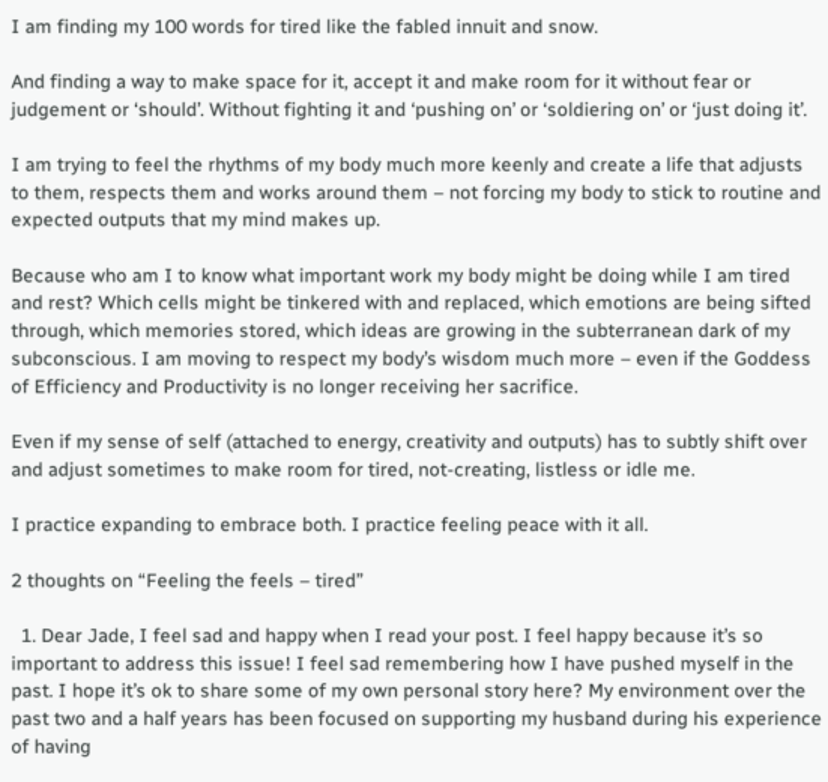I am finding my 100 words for tired like the fabled innuit and snow.

And finding a way to make space for it, accept it and make room for it without fear or judgement or ‘should’. Without fighting it and ‘pushing on’ or ‘soldiering on’ or ‘just doing it’.

I am trying to feel the rhythms of my body much more keenly and create a life that adjusts to them, respects them and works around them – not forcing my body to stick to routine and expected outputs that my mind makes up.

Because who am I to know what important work my body might be doing while I am tired and rest? Which cells might be tinkered with and replaced, which emotions are being sifted through, which memories stored, which ideas are growing in the subterranean dark of my subconscious. I am moving to respect my body’s wisdom much more – even if the Goddess of Efficiency and Productivity is no longer receiving her sacrifice.

Even if my sense of self (attached to energy, creativity and outputs) has to subtly shift over and adjust sometimes to make room for tired, not-creating, listless or idle me.

I practice expanding to embrace both. I practice feeling peace with it all.

2 thoughts on “Feeling the feels – tired”

  1. Dear Jade, I feel sad and happy when I read your post. I feel happy because it’s so important to address this issue! I feel sad remembering how I have pushed myself in the past. I hope it’s ok to share some of my own personal story here? My environment over the past two and a half years has been focused on supporting my husband during his experience of having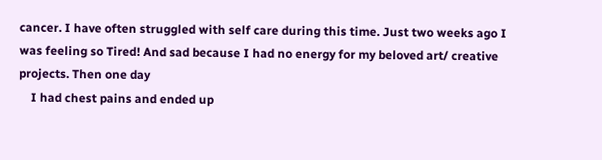cancer. I have often struggled with self care during this time. Just two weeks ago I was feeling so Tired! And sad because I had no energy for my beloved art/ creative projects. Then one day
    I had chest pains and ended up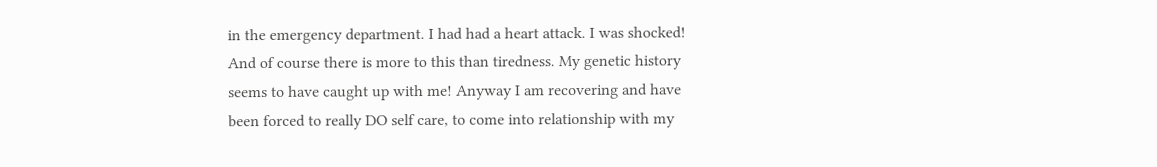in the emergency department. I had had a heart attack. I was shocked! And of course there is more to this than tiredness. My genetic history seems to have caught up with me! Anyway I am recovering and have been forced to really DO self care, to come into relationship with my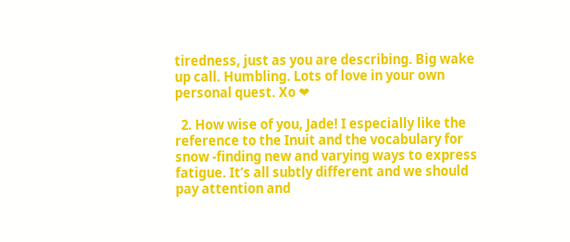tiredness, just as you are describing. Big wake up call. Humbling. Lots of love in your own personal quest. Xo ❤

  2. How wise of you, Jade! I especially like the reference to the Inuit and the vocabulary for snow -finding new and varying ways to express fatigue. It’s all subtly different and we should pay attention and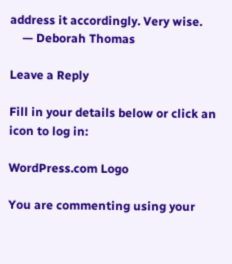address it accordingly. Very wise.
    — Deborah Thomas

Leave a Reply

Fill in your details below or click an icon to log in:

WordPress.com Logo

You are commenting using your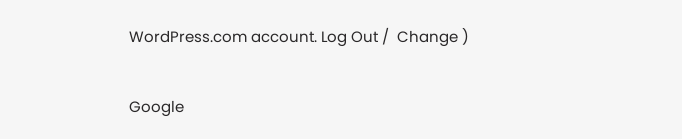WordPress.com account. Log Out /  Change )

Google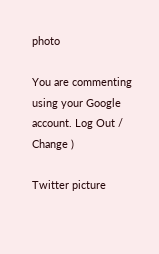photo

You are commenting using your Google account. Log Out /  Change )

Twitter picture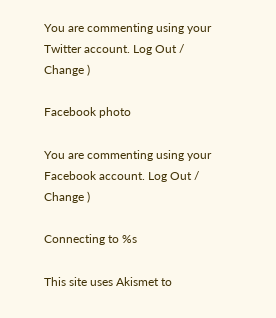You are commenting using your Twitter account. Log Out /  Change )

Facebook photo

You are commenting using your Facebook account. Log Out /  Change )

Connecting to %s

This site uses Akismet to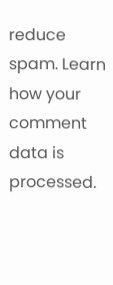reduce spam. Learn how your comment data is processed.